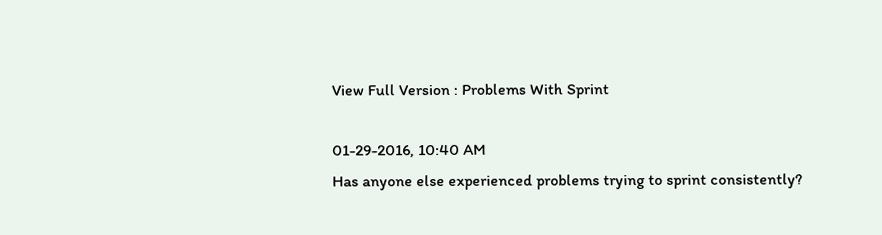View Full Version : Problems With Sprint

01-29-2016, 10:40 AM
Has anyone else experienced problems trying to sprint consistently?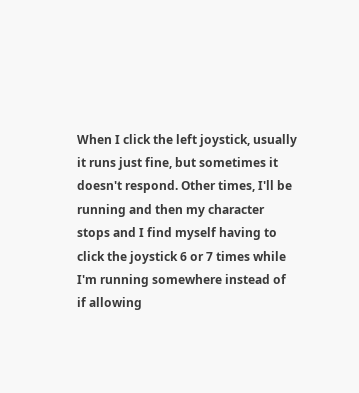When I click the left joystick, usually it runs just fine, but sometimes it doesn't respond. Other times, I'll be running and then my character stops and I find myself having to click the joystick 6 or 7 times while I'm running somewhere instead of if allowing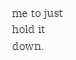me to just hold it down.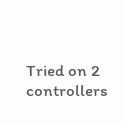Tried on 2 controllers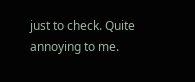just to check. Quite annoying to me.